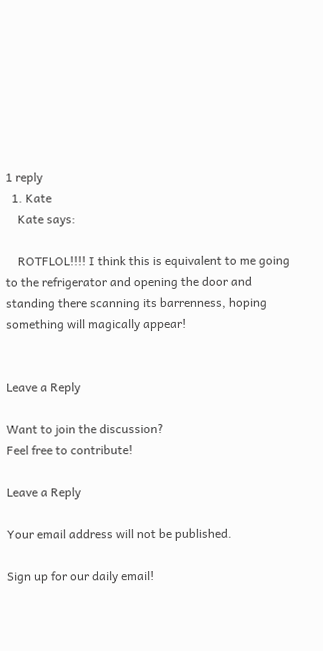1 reply
  1. Kate
    Kate says:

    ROTFLOL!!!! I think this is equivalent to me going to the refrigerator and opening the door and standing there scanning its barrenness, hoping something will magically appear!


Leave a Reply

Want to join the discussion?
Feel free to contribute!

Leave a Reply

Your email address will not be published.

Sign up for our daily email!